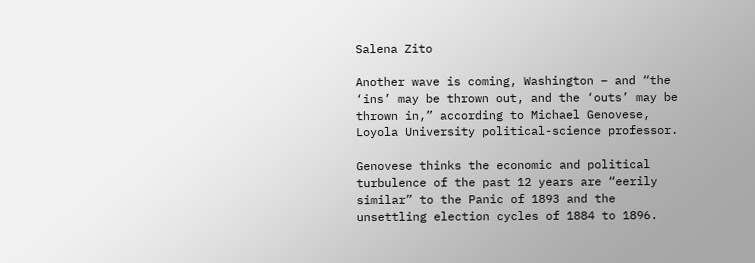Salena Zito

Another wave is coming, Washington – and “the ‘ins’ may be thrown out, and the ‘outs’ may be thrown in,” according to Michael Genovese, Loyola University political-science professor.

Genovese thinks the economic and political turbulence of the past 12 years are “eerily similar” to the Panic of 1893 and the unsettling election cycles of 1884 to 1896.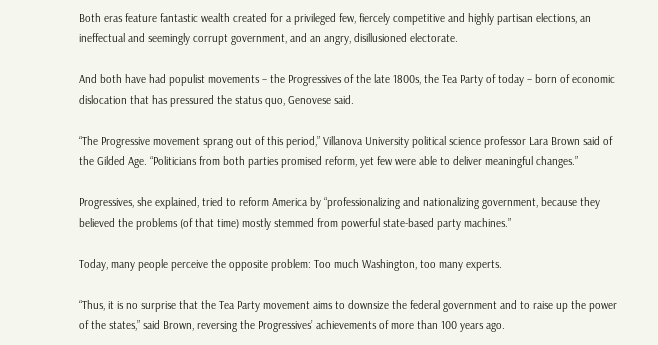Both eras feature fantastic wealth created for a privileged few, fiercely competitive and highly partisan elections, an ineffectual and seemingly corrupt government, and an angry, disillusioned electorate.

And both have had populist movements – the Progressives of the late 1800s, the Tea Party of today – born of economic dislocation that has pressured the status quo, Genovese said.

“The Progressive movement sprang out of this period,” Villanova University political science professor Lara Brown said of the Gilded Age. “Politicians from both parties promised reform, yet few were able to deliver meaningful changes.”

Progressives, she explained, tried to reform America by “professionalizing and nationalizing government, because they believed the problems (of that time) mostly stemmed from powerful state-based party machines.”

Today, many people perceive the opposite problem: Too much Washington, too many experts.

“Thus, it is no surprise that the Tea Party movement aims to downsize the federal government and to raise up the power of the states,” said Brown, reversing the Progressives’ achievements of more than 100 years ago.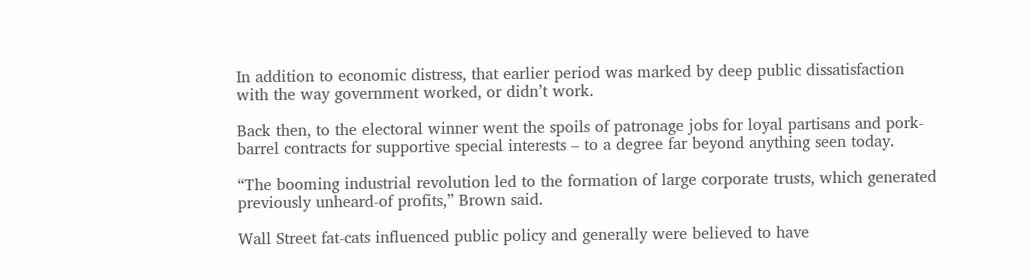In addition to economic distress, that earlier period was marked by deep public dissatisfaction with the way government worked, or didn’t work.

Back then, to the electoral winner went the spoils of patronage jobs for loyal partisans and pork-barrel contracts for supportive special interests – to a degree far beyond anything seen today.

“The booming industrial revolution led to the formation of large corporate trusts, which generated previously unheard-of profits,” Brown said.

Wall Street fat-cats influenced public policy and generally were believed to have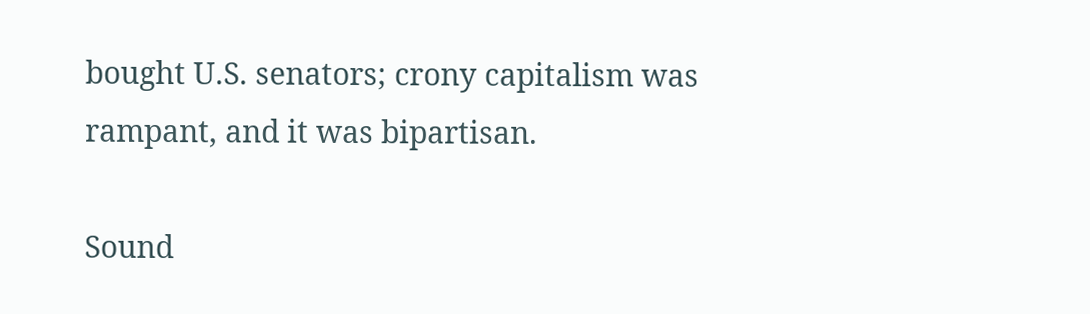bought U.S. senators; crony capitalism was rampant, and it was bipartisan.

Sound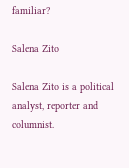familiar?

Salena Zito

Salena Zito is a political analyst, reporter and columnist.